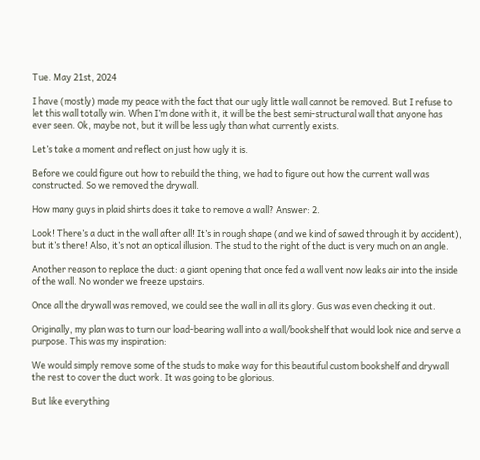Tue. May 21st, 2024

I have (mostly) made my peace with the fact that our ugly little wall cannot be removed. But I refuse to let this wall totally win. When I’m done with it, it will be the best semi-structural wall that anyone has ever seen. Ok, maybe not, but it will be less ugly than what currently exists.

Let’s take a moment and reflect on just how ugly it is.

Before we could figure out how to rebuild the thing, we had to figure out how the current wall was constructed. So we removed the drywall.

How many guys in plaid shirts does it take to remove a wall? Answer: 2.

Look! There’s a duct in the wall after all! It’s in rough shape (and we kind of sawed through it by accident), but it’s there! Also, it’s not an optical illusion. The stud to the right of the duct is very much on an angle.

Another reason to replace the duct: a giant opening that once fed a wall vent now leaks air into the inside of the wall. No wonder we freeze upstairs.

Once all the drywall was removed, we could see the wall in all its glory. Gus was even checking it out.

Originally, my plan was to turn our load-bearing wall into a wall/bookshelf that would look nice and serve a purpose. This was my inspiration:

We would simply remove some of the studs to make way for this beautiful custom bookshelf and drywall the rest to cover the duct work. It was going to be glorious.

But like everything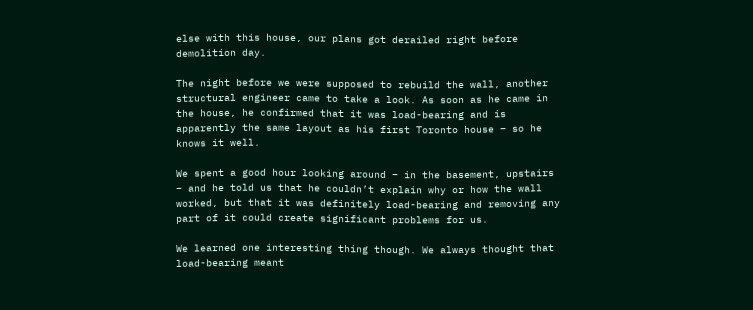else with this house, our plans got derailed right before demolition day.

The night before we were supposed to rebuild the wall, another structural engineer came to take a look. As soon as he came in the house, he confirmed that it was load-bearing and is apparently the same layout as his first Toronto house – so he knows it well.

We spent a good hour looking around – in the basement, upstairs – and he told us that he couldn’t explain why or how the wall worked, but that it was definitely load-bearing and removing any part of it could create significant problems for us.

We learned one interesting thing though. We always thought that load-bearing meant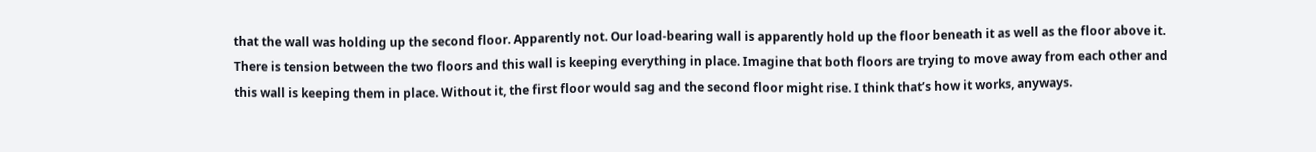that the wall was holding up the second floor. Apparently not. Our load-bearing wall is apparently hold up the floor beneath it as well as the floor above it. There is tension between the two floors and this wall is keeping everything in place. Imagine that both floors are trying to move away from each other and this wall is keeping them in place. Without it, the first floor would sag and the second floor might rise. I think that’s how it works, anyways.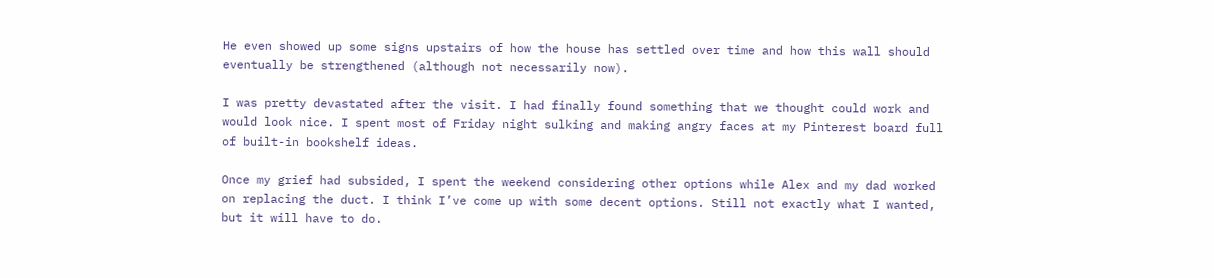He even showed up some signs upstairs of how the house has settled over time and how this wall should eventually be strengthened (although not necessarily now).

I was pretty devastated after the visit. I had finally found something that we thought could work and would look nice. I spent most of Friday night sulking and making angry faces at my Pinterest board full of built-in bookshelf ideas.

Once my grief had subsided, I spent the weekend considering other options while Alex and my dad worked on replacing the duct. I think I’ve come up with some decent options. Still not exactly what I wanted, but it will have to do.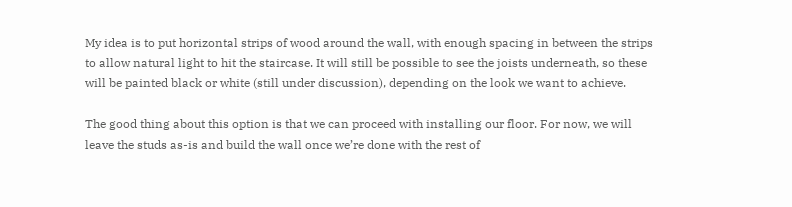My idea is to put horizontal strips of wood around the wall, with enough spacing in between the strips to allow natural light to hit the staircase. It will still be possible to see the joists underneath, so these will be painted black or white (still under discussion), depending on the look we want to achieve.

The good thing about this option is that we can proceed with installing our floor. For now, we will leave the studs as-is and build the wall once we’re done with the rest of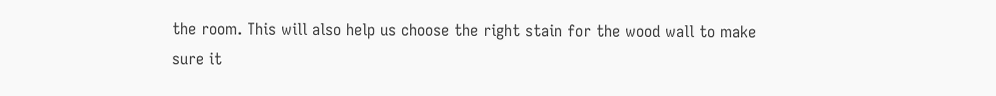the room. This will also help us choose the right stain for the wood wall to make sure it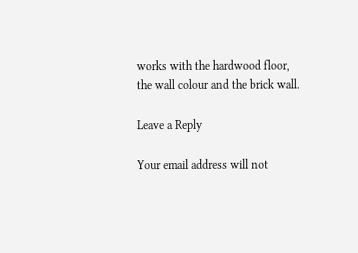works with the hardwood floor, the wall colour and the brick wall.

Leave a Reply

Your email address will not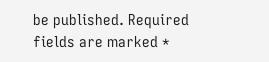be published. Required fields are marked *